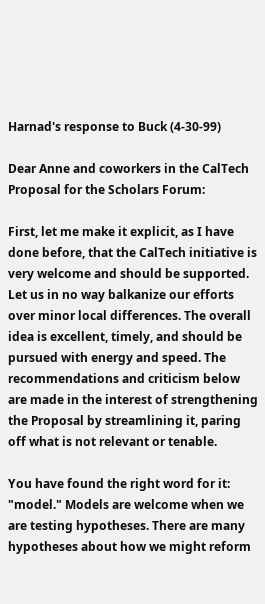Harnad's response to Buck (4-30-99)

Dear Anne and coworkers in the CalTech Proposal for the Scholars Forum:

First, let me make it explicit, as I have done before, that the CalTech initiative is very welcome and should be supported. Let us in no way balkanize our efforts over minor local differences. The overall idea is excellent, timely, and should be pursued with energy and speed. The recommendations and criticism below are made in the interest of strengthening the Proposal by streamlining it, paring off what is not relevant or tenable.

You have found the right word for it: "model." Models are welcome when we are testing hypotheses. There are many hypotheses about how we might reform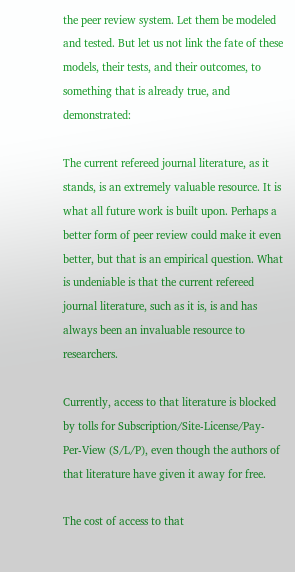the peer review system. Let them be modeled and tested. But let us not link the fate of these models, their tests, and their outcomes, to something that is already true, and demonstrated:

The current refereed journal literature, as it stands, is an extremely valuable resource. It is what all future work is built upon. Perhaps a better form of peer review could make it even better, but that is an empirical question. What is undeniable is that the current refereed journal literature, such as it is, is and has always been an invaluable resource to researchers.

Currently, access to that literature is blocked by tolls for Subscription/Site-License/Pay-Per-View (S/L/P), even though the authors of that literature have given it away for free.

The cost of access to that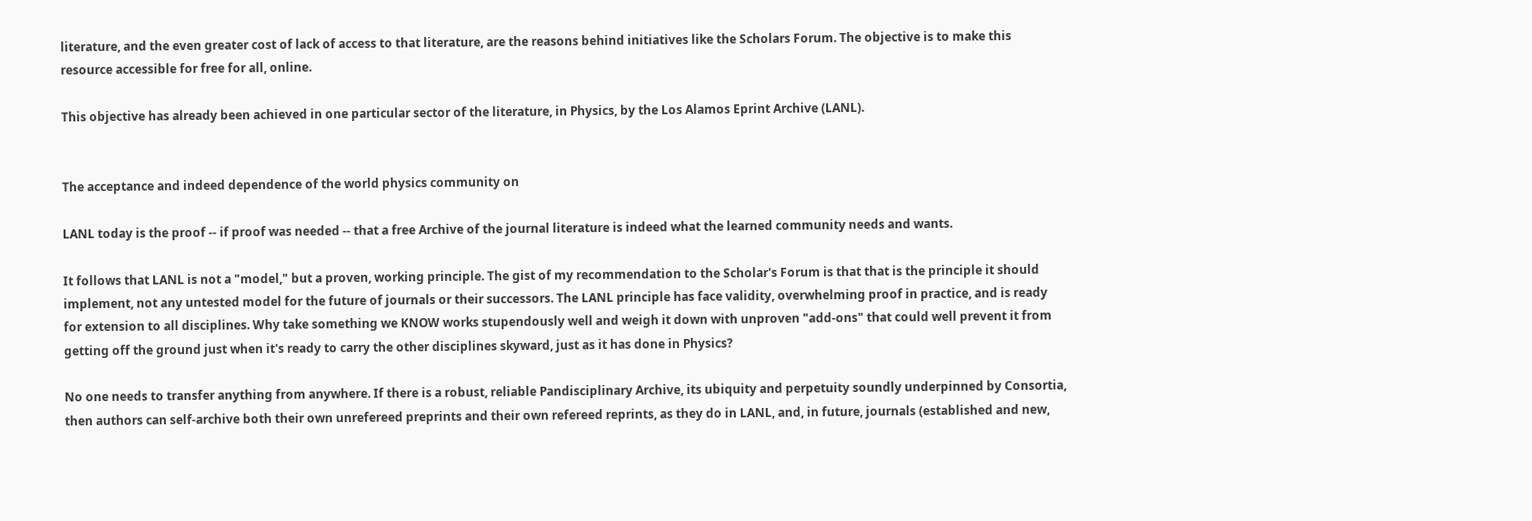literature, and the even greater cost of lack of access to that literature, are the reasons behind initiatives like the Scholars Forum. The objective is to make this resource accessible for free for all, online.

This objective has already been achieved in one particular sector of the literature, in Physics, by the Los Alamos Eprint Archive (LANL).


The acceptance and indeed dependence of the world physics community on

LANL today is the proof -- if proof was needed -- that a free Archive of the journal literature is indeed what the learned community needs and wants.

It follows that LANL is not a "model," but a proven, working principle. The gist of my recommendation to the Scholar's Forum is that that is the principle it should implement, not any untested model for the future of journals or their successors. The LANL principle has face validity, overwhelming proof in practice, and is ready for extension to all disciplines. Why take something we KNOW works stupendously well and weigh it down with unproven "add-ons" that could well prevent it from getting off the ground just when it's ready to carry the other disciplines skyward, just as it has done in Physics?

No one needs to transfer anything from anywhere. If there is a robust, reliable Pandisciplinary Archive, its ubiquity and perpetuity soundly underpinned by Consortia, then authors can self-archive both their own unrefereed preprints and their own refereed reprints, as they do in LANL, and, in future, journals (established and new,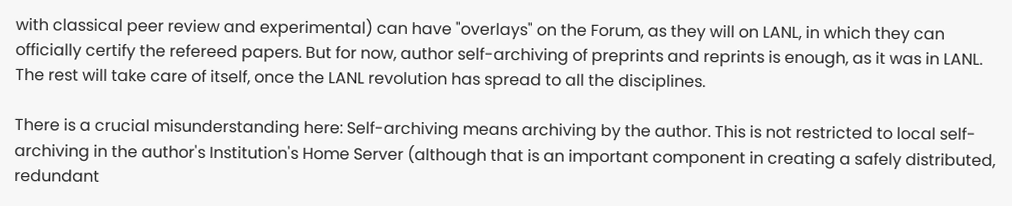with classical peer review and experimental) can have "overlays" on the Forum, as they will on LANL, in which they can officially certify the refereed papers. But for now, author self-archiving of preprints and reprints is enough, as it was in LANL. The rest will take care of itself, once the LANL revolution has spread to all the disciplines.

There is a crucial misunderstanding here: Self-archiving means archiving by the author. This is not restricted to local self-archiving in the author's Institution's Home Server (although that is an important component in creating a safely distributed, redundant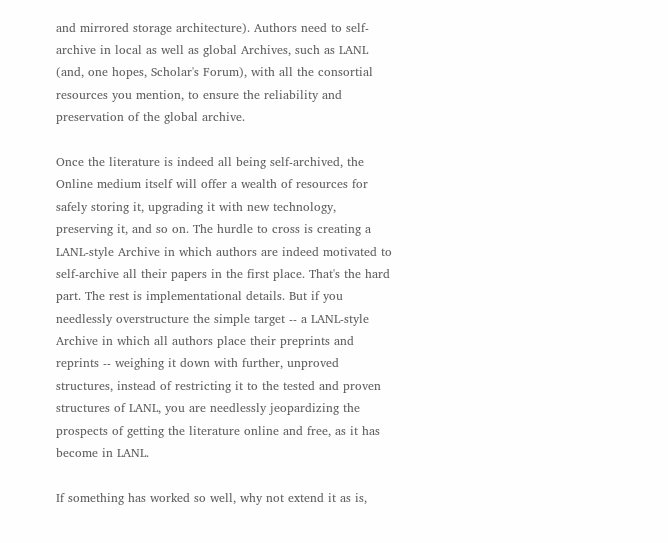and mirrored storage architecture). Authors need to self-archive in local as well as global Archives, such as LANL (and, one hopes, Scholar's Forum), with all the consortial resources you mention, to ensure the reliability and preservation of the global archive.

Once the literature is indeed all being self-archived, the Online medium itself will offer a wealth of resources for safely storing it, upgrading it with new technology, preserving it, and so on. The hurdle to cross is creating a LANL-style Archive in which authors are indeed motivated to self-archive all their papers in the first place. That's the hard part. The rest is implementational details. But if you needlessly overstructure the simple target -- a LANL-style Archive in which all authors place their preprints and reprints -- weighing it down with further, unproved structures, instead of restricting it to the tested and proven structures of LANL, you are needlessly jeopardizing the prospects of getting the literature online and free, as it has become in LANL.

If something has worked so well, why not extend it as is,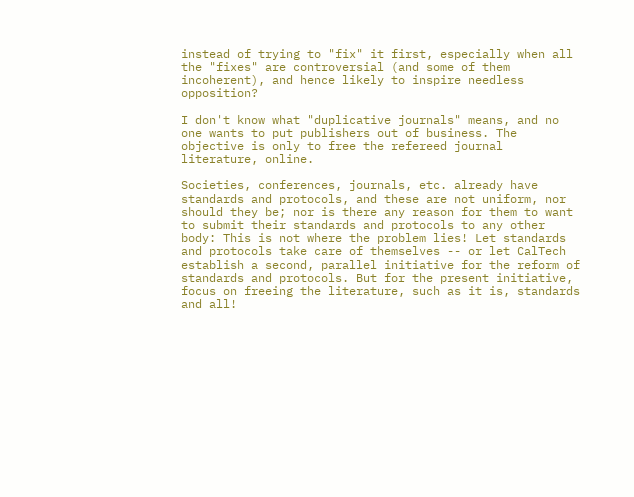instead of trying to "fix" it first, especially when all the "fixes" are controversial (and some of them incoherent), and hence likely to inspire needless opposition?

I don't know what "duplicative journals" means, and no one wants to put publishers out of business. The objective is only to free the refereed journal literature, online.

Societies, conferences, journals, etc. already have standards and protocols, and these are not uniform, nor should they be; nor is there any reason for them to want to submit their standards and protocols to any other body: This is not where the problem lies! Let standards and protocols take care of themselves -- or let CalTech establish a second, parallel initiative for the reform of standards and protocols. But for the present initiative, focus on freeing the literature, such as it is, standards and all!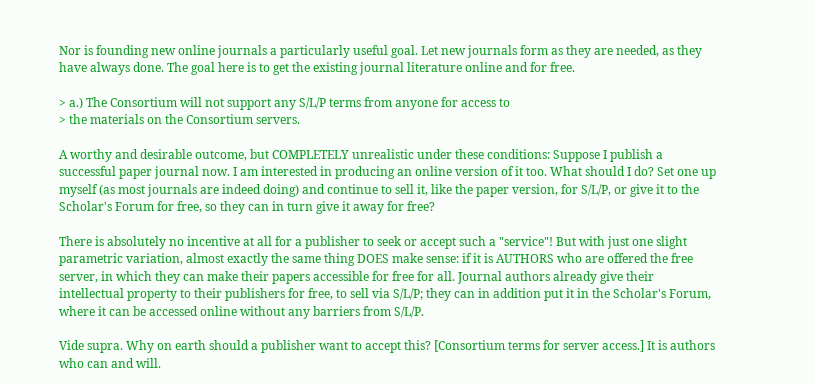Nor is founding new online journals a particularly useful goal. Let new journals form as they are needed, as they have always done. The goal here is to get the existing journal literature online and for free.

> a.) The Consortium will not support any S/L/P terms from anyone for access to
> the materials on the Consortium servers.

A worthy and desirable outcome, but COMPLETELY unrealistic under these conditions: Suppose I publish a successful paper journal now. I am interested in producing an online version of it too. What should I do? Set one up myself (as most journals are indeed doing) and continue to sell it, like the paper version, for S/L/P, or give it to the Scholar's Forum for free, so they can in turn give it away for free?

There is absolutely no incentive at all for a publisher to seek or accept such a "service"! But with just one slight parametric variation, almost exactly the same thing DOES make sense: if it is AUTHORS who are offered the free server, in which they can make their papers accessible for free for all. Journal authors already give their intellectual property to their publishers for free, to sell via S/L/P; they can in addition put it in the Scholar's Forum, where it can be accessed online without any barriers from S/L/P.

Vide supra. Why on earth should a publisher want to accept this? [Consortium terms for server access.] It is authors who can and will.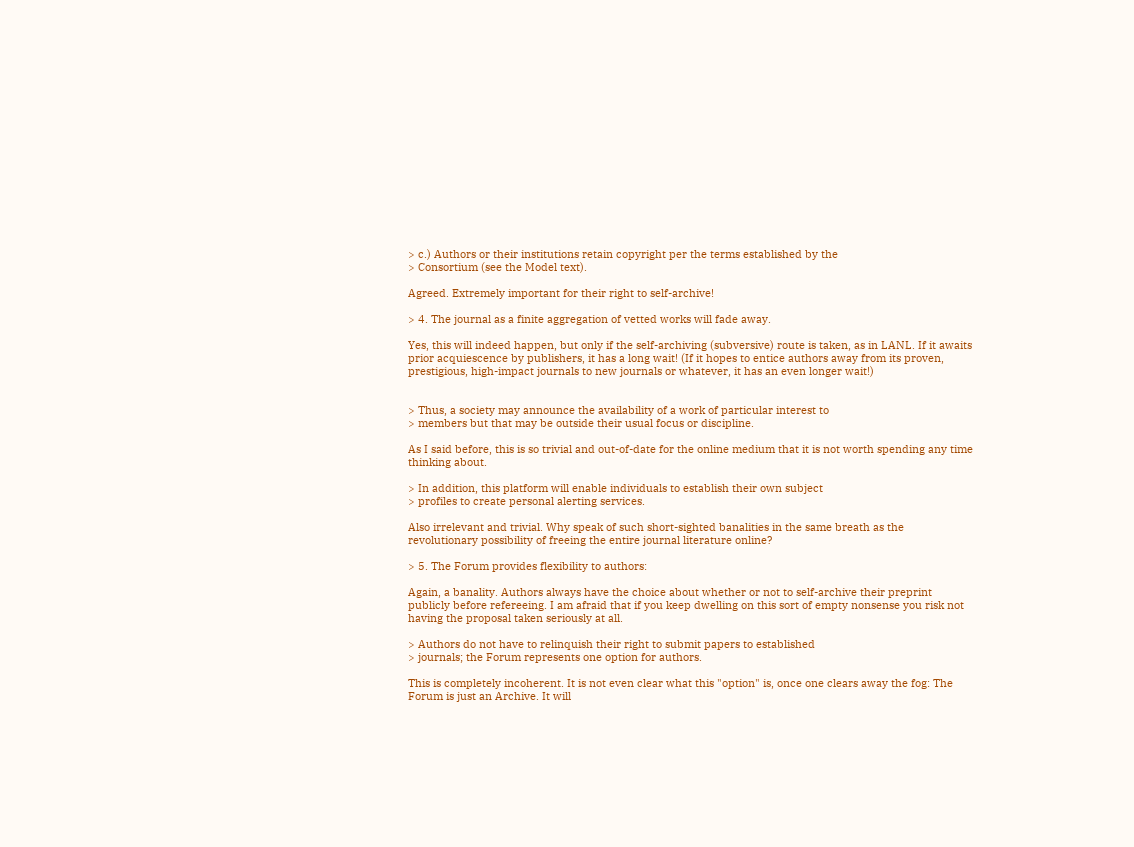> c.) Authors or their institutions retain copyright per the terms established by the
> Consortium (see the Model text).

Agreed. Extremely important for their right to self-archive!

> 4. The journal as a finite aggregation of vetted works will fade away.

Yes, this will indeed happen, but only if the self-archiving (subversive) route is taken, as in LANL. If it awaits prior acquiescence by publishers, it has a long wait! (If it hopes to entice authors away from its proven, prestigious, high-impact journals to new journals or whatever, it has an even longer wait!)


> Thus, a society may announce the availability of a work of particular interest to
> members but that may be outside their usual focus or discipline.

As I said before, this is so trivial and out-of-date for the online medium that it is not worth spending any time thinking about.

> In addition, this platform will enable individuals to establish their own subject
> profiles to create personal alerting services.

Also irrelevant and trivial. Why speak of such short-sighted banalities in the same breath as the revolutionary possibility of freeing the entire journal literature online?

> 5. The Forum provides flexibility to authors:

Again, a banality. Authors always have the choice about whether or not to self-archive their preprint publicly before refereeing. I am afraid that if you keep dwelling on this sort of empty nonsense you risk not having the proposal taken seriously at all.

> Authors do not have to relinquish their right to submit papers to established
> journals; the Forum represents one option for authors.

This is completely incoherent. It is not even clear what this "option" is, once one clears away the fog: The Forum is just an Archive. It will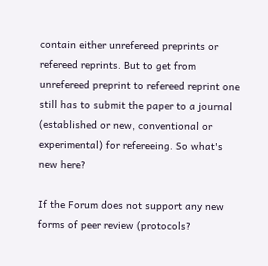contain either unrefereed preprints or refereed reprints. But to get from unrefereed preprint to refereed reprint one still has to submit the paper to a journal (established or new, conventional or experimental) for refereeing. So what's new here?

If the Forum does not support any new forms of peer review (protocols?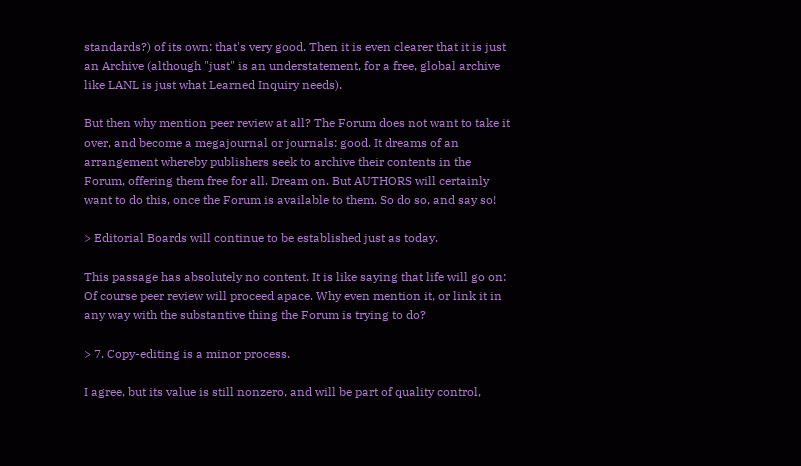standards?) of its own: that's very good. Then it is even clearer that it is just an Archive (although "just" is an understatement, for a free, global archive like LANL is just what Learned Inquiry needs).

But then why mention peer review at all? The Forum does not want to take it over, and become a megajournal or journals: good. It dreams of an arrangement whereby publishers seek to archive their contents in the Forum, offering them free for all. Dream on. But AUTHORS will certainly want to do this, once the Forum is available to them. So do so, and say so!

> Editorial Boards will continue to be established just as today.

This passage has absolutely no content. It is like saying that life will go on: Of course peer review will proceed apace. Why even mention it, or link it in any way with the substantive thing the Forum is trying to do?

> 7. Copy-editing is a minor process.

I agree, but its value is still nonzero, and will be part of quality control,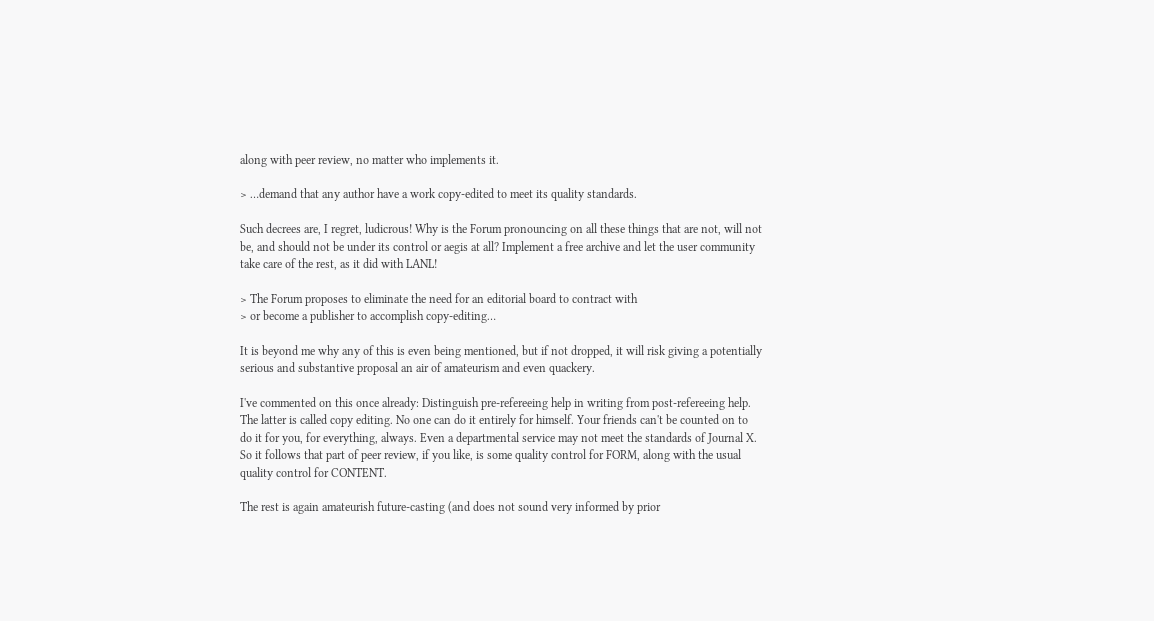along with peer review, no matter who implements it.

> …demand that any author have a work copy-edited to meet its quality standards.

Such decrees are, I regret, ludicrous! Why is the Forum pronouncing on all these things that are not, will not be, and should not be under its control or aegis at all? Implement a free archive and let the user community take care of the rest, as it did with LANL!

> The Forum proposes to eliminate the need for an editorial board to contract with
> or become a publisher to accomplish copy-editing…

It is beyond me why any of this is even being mentioned, but if not dropped, it will risk giving a potentially serious and substantive proposal an air of amateurism and even quackery.

I've commented on this once already: Distinguish pre-refereeing help in writing from post-refereeing help. The latter is called copy editing. No one can do it entirely for himself. Your friends can't be counted on to do it for you, for everything, always. Even a departmental service may not meet the standards of Journal X. So it follows that part of peer review, if you like, is some quality control for FORM, along with the usual quality control for CONTENT.

The rest is again amateurish future-casting (and does not sound very informed by prior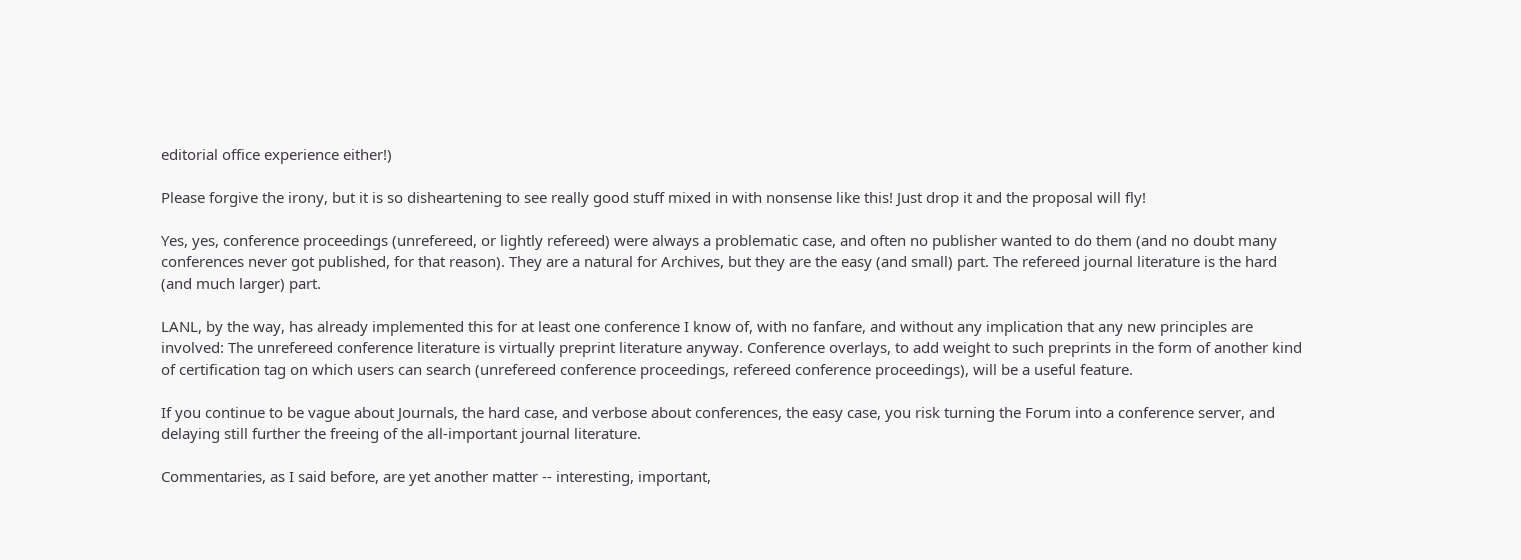editorial office experience either!)

Please forgive the irony, but it is so disheartening to see really good stuff mixed in with nonsense like this! Just drop it and the proposal will fly!

Yes, yes, conference proceedings (unrefereed, or lightly refereed) were always a problematic case, and often no publisher wanted to do them (and no doubt many conferences never got published, for that reason). They are a natural for Archives, but they are the easy (and small) part. The refereed journal literature is the hard (and much larger) part.

LANL, by the way, has already implemented this for at least one conference I know of, with no fanfare, and without any implication that any new principles are involved: The unrefereed conference literature is virtually preprint literature anyway. Conference overlays, to add weight to such preprints in the form of another kind of certification tag on which users can search (unrefereed conference proceedings, refereed conference proceedings), will be a useful feature.

If you continue to be vague about Journals, the hard case, and verbose about conferences, the easy case, you risk turning the Forum into a conference server, and delaying still further the freeing of the all-important journal literature.

Commentaries, as I said before, are yet another matter -- interesting, important,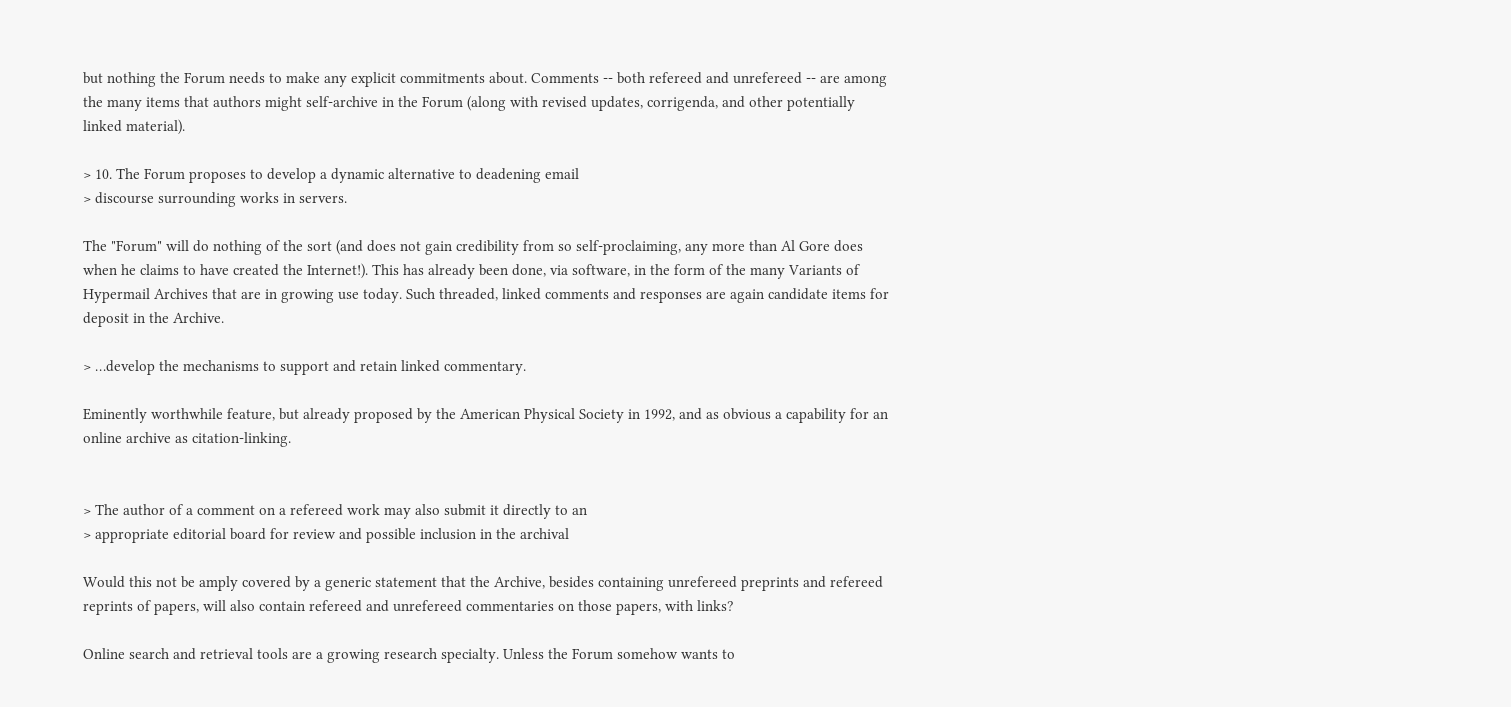but nothing the Forum needs to make any explicit commitments about. Comments -- both refereed and unrefereed -- are among the many items that authors might self-archive in the Forum (along with revised updates, corrigenda, and other potentially linked material).

> 10. The Forum proposes to develop a dynamic alternative to deadening email
> discourse surrounding works in servers.

The "Forum" will do nothing of the sort (and does not gain credibility from so self-proclaiming, any more than Al Gore does when he claims to have created the Internet!). This has already been done, via software, in the form of the many Variants of Hypermail Archives that are in growing use today. Such threaded, linked comments and responses are again candidate items for deposit in the Archive.

> …develop the mechanisms to support and retain linked commentary.

Eminently worthwhile feature, but already proposed by the American Physical Society in 1992, and as obvious a capability for an online archive as citation-linking.


> The author of a comment on a refereed work may also submit it directly to an
> appropriate editorial board for review and possible inclusion in the archival

Would this not be amply covered by a generic statement that the Archive, besides containing unrefereed preprints and refereed reprints of papers, will also contain refereed and unrefereed commentaries on those papers, with links?

Online search and retrieval tools are a growing research specialty. Unless the Forum somehow wants to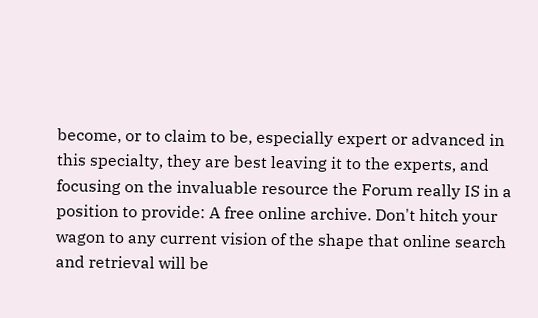become, or to claim to be, especially expert or advanced in this specialty, they are best leaving it to the experts, and focusing on the invaluable resource the Forum really IS in a position to provide: A free online archive. Don't hitch your wagon to any current vision of the shape that online search and retrieval will be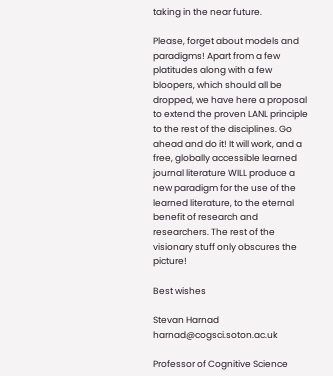taking in the near future.

Please, forget about models and paradigms! Apart from a few platitudes along with a few bloopers, which should all be dropped, we have here a proposal to extend the proven LANL principle to the rest of the disciplines. Go ahead and do it! It will work, and a free, globally accessible learned journal literature WILL produce a new paradigm for the use of the learned literature, to the eternal benefit of research and researchers. The rest of the visionary stuff only obscures the picture!

Best wishes

Stevan Harnad harnad@cogsci.soton.ac.uk

Professor of Cognitive Science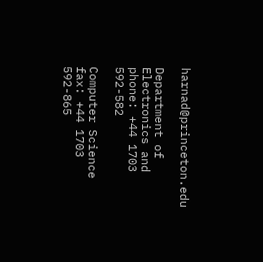harnad@princeton.edu

Department of Electronics and phone: +44 1703 592-582

Computer Science fax: +44 1703 592-865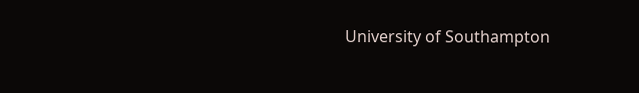University of Southampton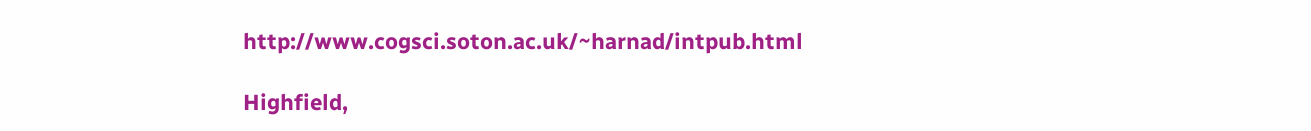http://www.cogsci.soton.ac.uk/~harnad/intpub.html

Highfield,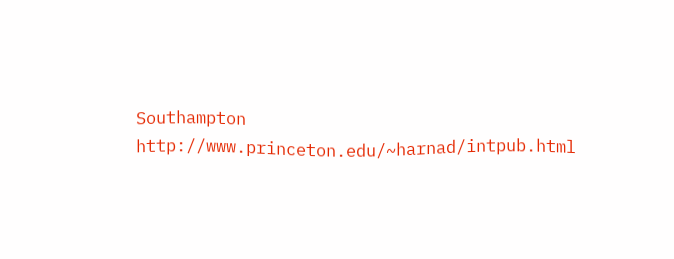Southampton http://www.princeton.edu/~harnad/intpub.html